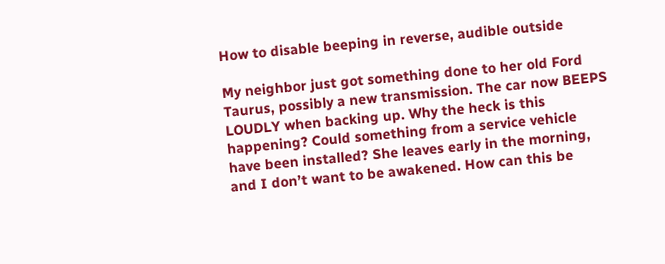How to disable beeping in reverse, audible outside

My neighbor just got something done to her old Ford Taurus, possibly a new transmission. The car now BEEPS LOUDLY when backing up. Why the heck is this happening? Could something from a service vehicle have been installed? She leaves early in the morning, and I don’t want to be awakened. How can this be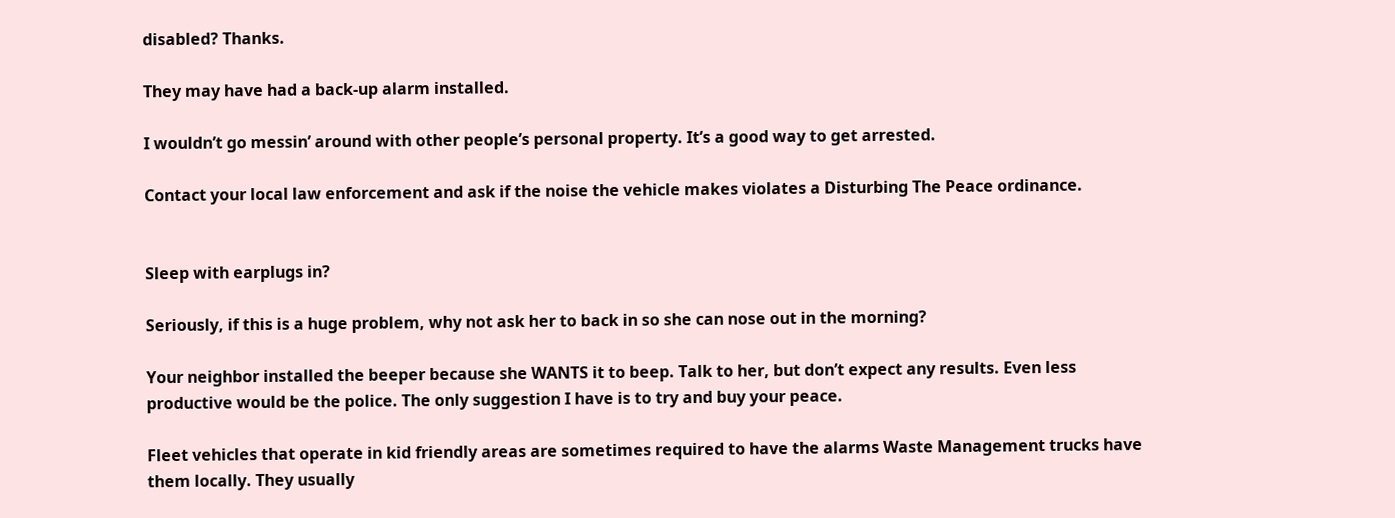disabled? Thanks.

They may have had a back-up alarm installed.

I wouldn’t go messin’ around with other people’s personal property. It’s a good way to get arrested.

Contact your local law enforcement and ask if the noise the vehicle makes violates a Disturbing The Peace ordinance.


Sleep with earplugs in?

Seriously, if this is a huge problem, why not ask her to back in so she can nose out in the morning?

Your neighbor installed the beeper because she WANTS it to beep. Talk to her, but don’t expect any results. Even less productive would be the police. The only suggestion I have is to try and buy your peace.

Fleet vehicles that operate in kid friendly areas are sometimes required to have the alarms Waste Management trucks have them locally. They usually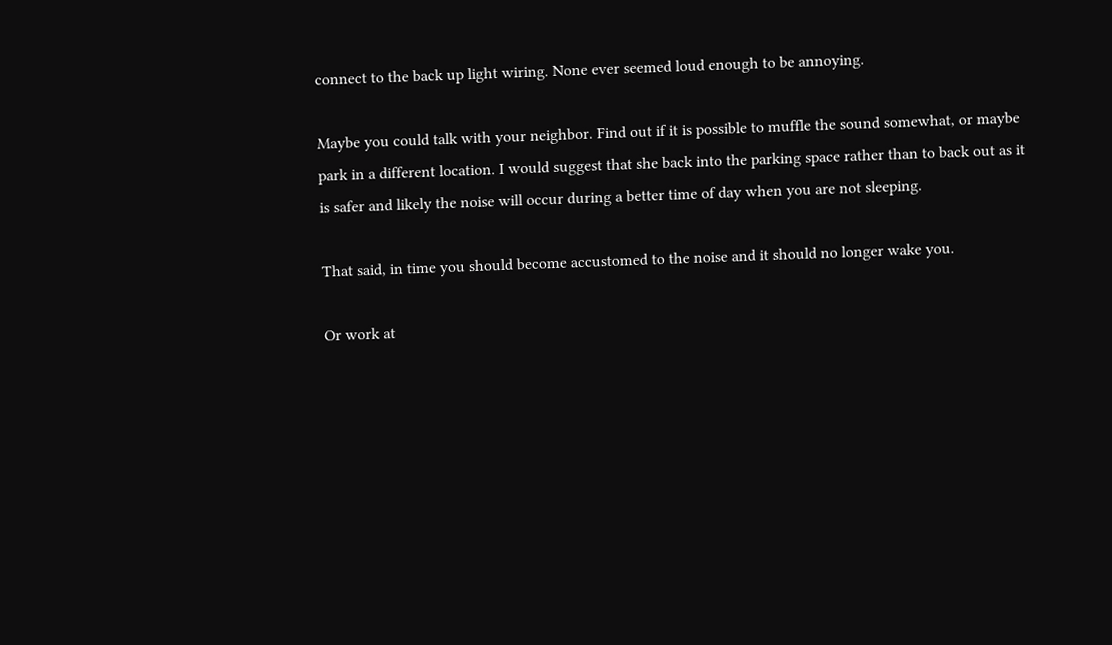connect to the back up light wiring. None ever seemed loud enough to be annoying.

Maybe you could talk with your neighbor. Find out if it is possible to muffle the sound somewhat, or maybe park in a different location. I would suggest that she back into the parking space rather than to back out as it is safer and likely the noise will occur during a better time of day when you are not sleeping.

That said, in time you should become accustomed to the noise and it should no longer wake you.

Or work at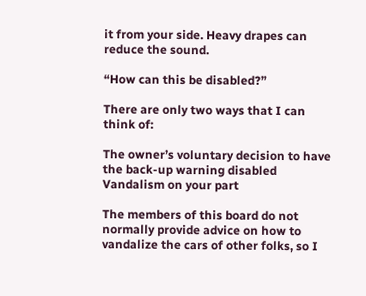it from your side. Heavy drapes can reduce the sound.

“How can this be disabled?”

There are only two ways that I can think of:

The owner’s voluntary decision to have the back-up warning disabled
Vandalism on your part

The members of this board do not normally provide advice on how to vandalize the cars of other folks, so I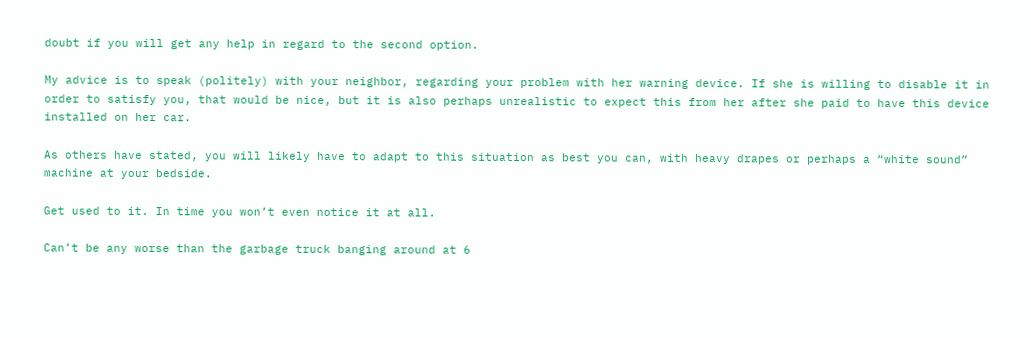doubt if you will get any help in regard to the second option.

My advice is to speak (politely) with your neighbor, regarding your problem with her warning device. If she is willing to disable it in order to satisfy you, that would be nice, but it is also perhaps unrealistic to expect this from her after she paid to have this device installed on her car.

As others have stated, you will likely have to adapt to this situation as best you can, with heavy drapes or perhaps a “white sound” machine at your bedside.

Get used to it. In time you won’t even notice it at all.

Can’t be any worse than the garbage truck banging around at 6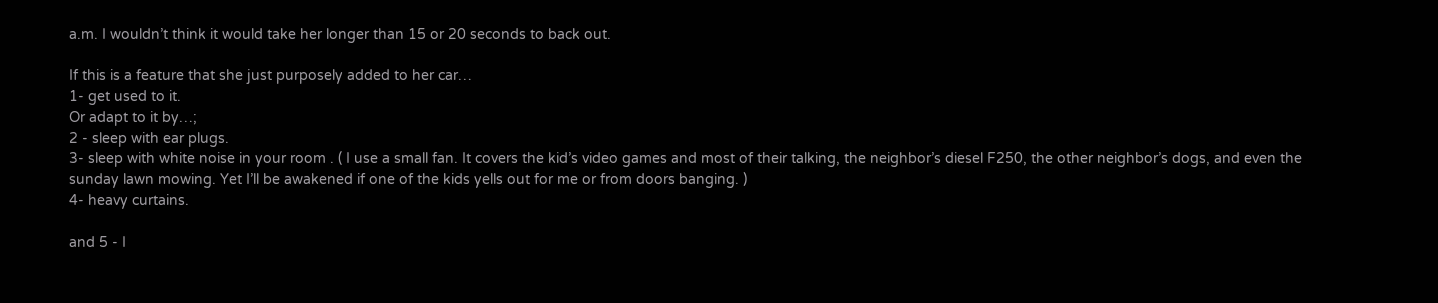a.m. I wouldn’t think it would take her longer than 15 or 20 seconds to back out.

If this is a feature that she just purposely added to her car…
1- get used to it.
Or adapt to it by…;
2 - sleep with ear plugs.
3- sleep with white noise in your room . ( I use a small fan. It covers the kid’s video games and most of their talking, the neighbor’s diesel F250, the other neighbor’s dogs, and even the sunday lawn mowing. Yet I’ll be awakened if one of the kids yells out for me or from doors banging. )
4- heavy curtains.

and 5 - I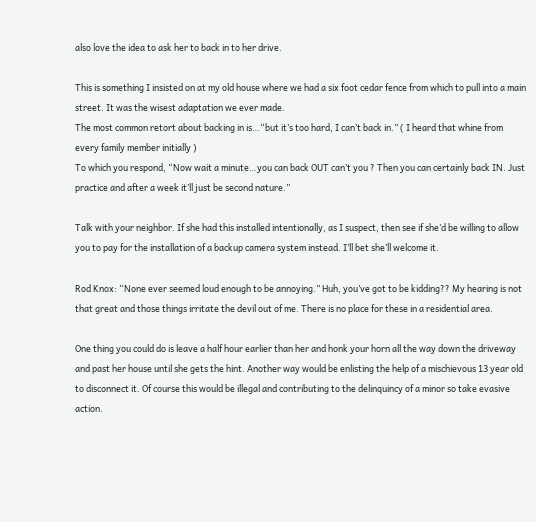also love the idea to ask her to back in to her drive.

This is something I insisted on at my old house where we had a six foot cedar fence from which to pull into a main street. It was the wisest adaptation we ever made.
The most common retort about backing in is…“but it’s too hard, I can’t back in.” ( I heard that whine from every family member initially )
To which you respond, “Now wait a minute…you can back OUT can’t you ? Then you can certainly back IN. Just practice and after a week it’ll just be second nature.”

Talk with your neighbor. If she had this installed intentionally, as I suspect, then see if she’d be willing to allow you to pay for the installation of a backup camera system instead. I’ll bet she’ll welcome it.

Rod Knox: “None ever seemed loud enough to be annoying.” Huh, you’ve got to be kidding?? My hearing is not that great and those things irritate the devil out of me. There is no place for these in a residential area.

One thing you could do is leave a half hour earlier than her and honk your horn all the way down the driveway and past her house until she gets the hint. Another way would be enlisting the help of a mischievous 13 year old to disconnect it. Of course this would be illegal and contributing to the delinquincy of a minor so take evasive action.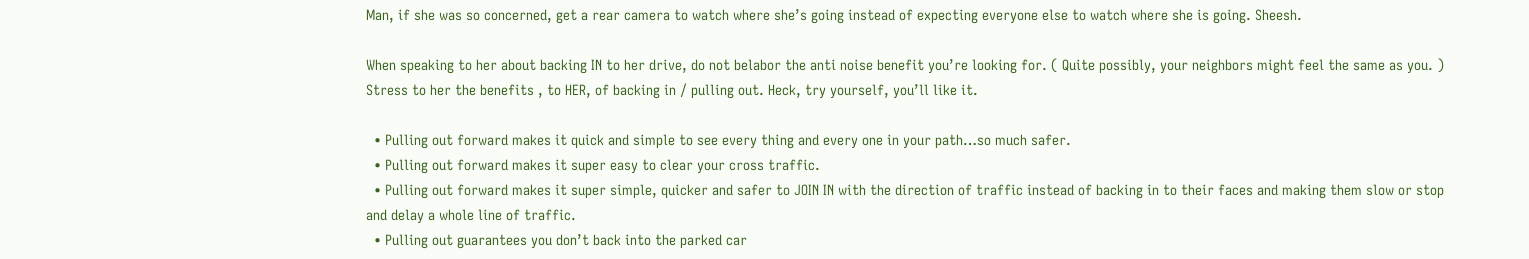Man, if she was so concerned, get a rear camera to watch where she’s going instead of expecting everyone else to watch where she is going. Sheesh.

When speaking to her about backing IN to her drive, do not belabor the anti noise benefit you’re looking for. ( Quite possibly, your neighbors might feel the same as you. )
Stress to her the benefits , to HER, of backing in / pulling out. Heck, try yourself, you’ll like it.

  • Pulling out forward makes it quick and simple to see every thing and every one in your path…so much safer.
  • Pulling out forward makes it super easy to clear your cross traffic.
  • Pulling out forward makes it super simple, quicker and safer to JOIN IN with the direction of traffic instead of backing in to their faces and making them slow or stop and delay a whole line of traffic.
  • Pulling out guarantees you don’t back into the parked car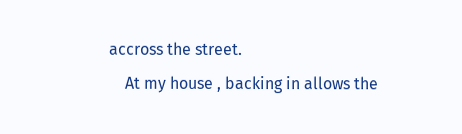accross the street.
    At my house , backing in allows the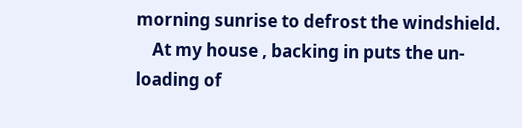morning sunrise to defrost the windshield.
    At my house , backing in puts the un-loading of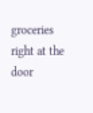groceries right at the door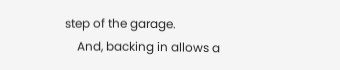step of the garage.
    And, backing in allows a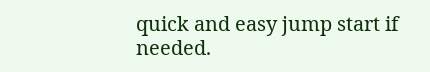quick and easy jump start if needed.